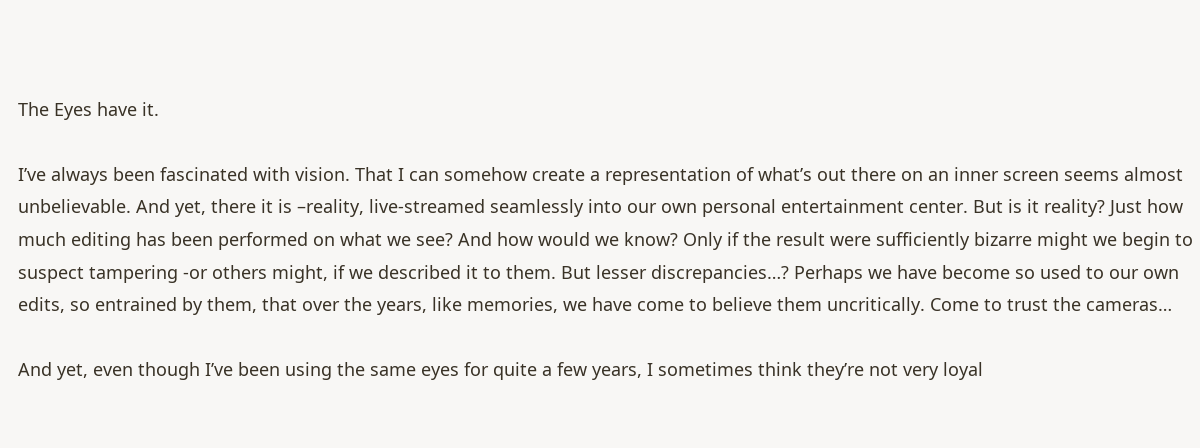The Eyes have it.

I’ve always been fascinated with vision. That I can somehow create a representation of what’s out there on an inner screen seems almost unbelievable. And yet, there it is –reality, live-streamed seamlessly into our own personal entertainment center. But is it reality? Just how much editing has been performed on what we see? And how would we know? Only if the result were sufficiently bizarre might we begin to suspect tampering -or others might, if we described it to them. But lesser discrepancies…? Perhaps we have become so used to our own edits, so entrained by them, that over the years, like memories, we have come to believe them uncritically. Come to trust the cameras…

And yet, even though I’ve been using the same eyes for quite a few years, I sometimes think they’re not very loyal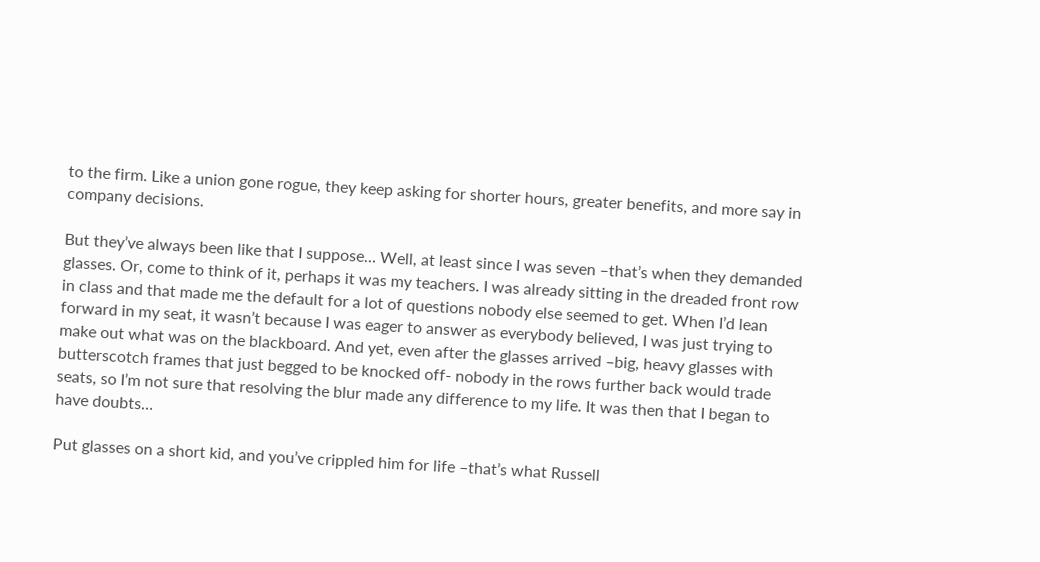to the firm. Like a union gone rogue, they keep asking for shorter hours, greater benefits, and more say in company decisions.

But they’ve always been like that I suppose… Well, at least since I was seven –that’s when they demanded glasses. Or, come to think of it, perhaps it was my teachers. I was already sitting in the dreaded front row in class and that made me the default for a lot of questions nobody else seemed to get. When I’d lean forward in my seat, it wasn’t because I was eager to answer as everybody believed, I was just trying to make out what was on the blackboard. And yet, even after the glasses arrived –big, heavy glasses with butterscotch frames that just begged to be knocked off- nobody in the rows further back would trade seats, so I’m not sure that resolving the blur made any difference to my life. It was then that I began to have doubts…

Put glasses on a short kid, and you’ve crippled him for life –that’s what Russell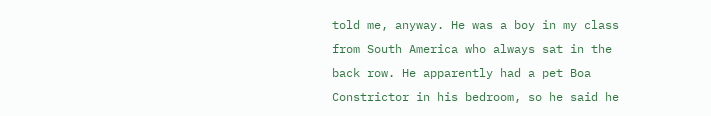told me, anyway. He was a boy in my class from South America who always sat in the back row. He apparently had a pet Boa Constrictor in his bedroom, so he said he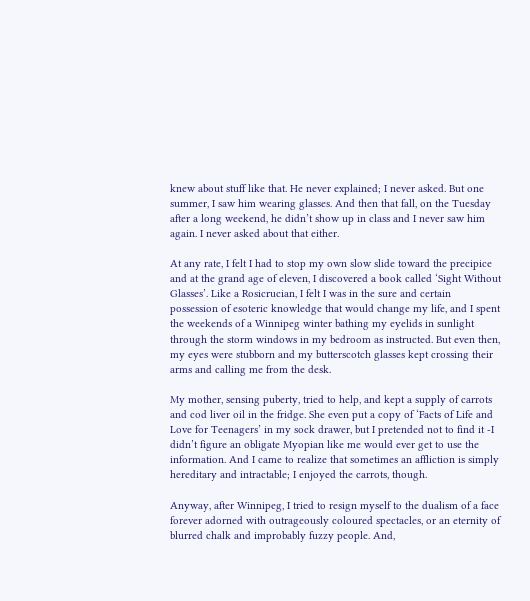knew about stuff like that. He never explained; I never asked. But one summer, I saw him wearing glasses. And then that fall, on the Tuesday after a long weekend, he didn’t show up in class and I never saw him again. I never asked about that either.

At any rate, I felt I had to stop my own slow slide toward the precipice and at the grand age of eleven, I discovered a book called ‘Sight Without Glasses’. Like a Rosicrucian, I felt I was in the sure and certain possession of esoteric knowledge that would change my life, and I spent the weekends of a Winnipeg winter bathing my eyelids in sunlight through the storm windows in my bedroom as instructed. But even then, my eyes were stubborn and my butterscotch glasses kept crossing their arms and calling me from the desk.

My mother, sensing puberty, tried to help, and kept a supply of carrots and cod liver oil in the fridge. She even put a copy of ‘Facts of Life and Love for Teenagers’ in my sock drawer, but I pretended not to find it -I didn’t figure an obligate Myopian like me would ever get to use the information. And I came to realize that sometimes an affliction is simply hereditary and intractable; I enjoyed the carrots, though.

Anyway, after Winnipeg, I tried to resign myself to the dualism of a face forever adorned with outrageously coloured spectacles, or an eternity of blurred chalk and improbably fuzzy people. And,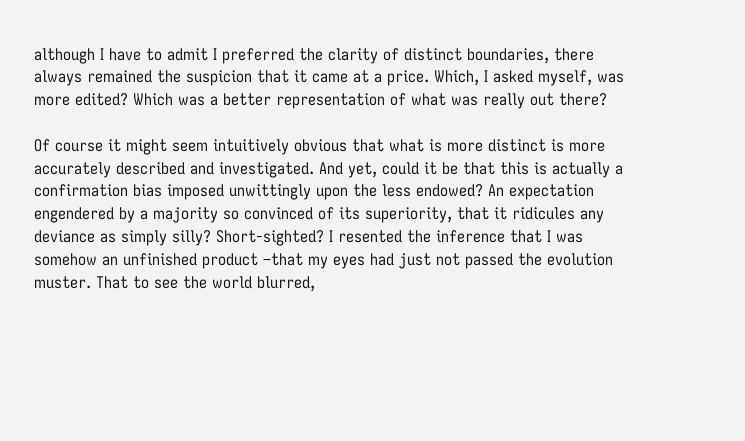although I have to admit I preferred the clarity of distinct boundaries, there always remained the suspicion that it came at a price. Which, I asked myself, was more edited? Which was a better representation of what was really out there?

Of course it might seem intuitively obvious that what is more distinct is more accurately described and investigated. And yet, could it be that this is actually a confirmation bias imposed unwittingly upon the less endowed? An expectation engendered by a majority so convinced of its superiority, that it ridicules any deviance as simply silly? Short-sighted? I resented the inference that I was somehow an unfinished product –that my eyes had just not passed the evolution muster. That to see the world blurred,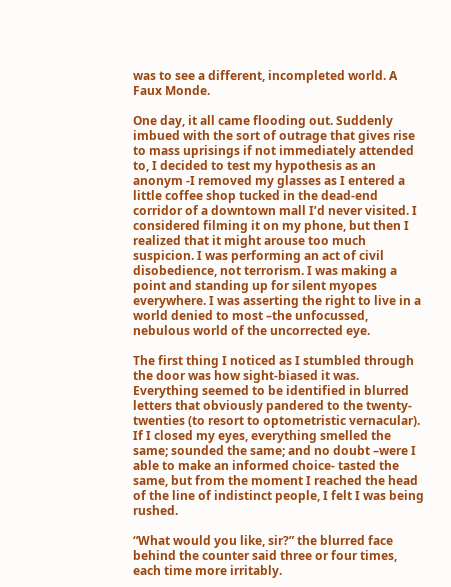was to see a different, incompleted world. A Faux Monde.

One day, it all came flooding out. Suddenly imbued with the sort of outrage that gives rise to mass uprisings if not immediately attended to, I decided to test my hypothesis as an anonym -I removed my glasses as I entered a little coffee shop tucked in the dead-end corridor of a downtown mall I’d never visited. I considered filming it on my phone, but then I realized that it might arouse too much suspicion. I was performing an act of civil disobedience, not terrorism. I was making a point and standing up for silent myopes everywhere. I was asserting the right to live in a world denied to most –the unfocussed, nebulous world of the uncorrected eye.

The first thing I noticed as I stumbled through the door was how sight-biased it was. Everything seemed to be identified in blurred letters that obviously pandered to the twenty-twenties (to resort to optometristic vernacular). If I closed my eyes, everything smelled the same; sounded the same; and no doubt –were I able to make an informed choice- tasted the same, but from the moment I reached the head of the line of indistinct people, I felt I was being rushed.

“What would you like, sir?” the blurred face behind the counter said three or four times, each time more irritably.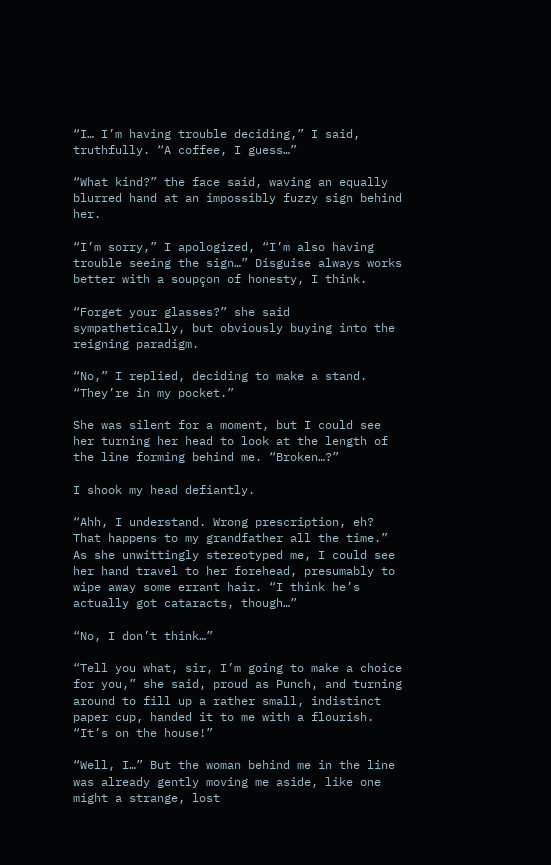“I… I’m having trouble deciding,” I said, truthfully. “A coffee, I guess…”

“What kind?” the face said, waving an equally blurred hand at an impossibly fuzzy sign behind her.

“I’m sorry,” I apologized, “I’m also having trouble seeing the sign…” Disguise always works better with a soupçon of honesty, I think.

“Forget your glasses?” she said sympathetically, but obviously buying into the reigning paradigm.

“No,” I replied, deciding to make a stand. “They’re in my pocket.”

She was silent for a moment, but I could see her turning her head to look at the length of the line forming behind me. “Broken…?”

I shook my head defiantly.

“Ahh, I understand. Wrong prescription, eh? That happens to my grandfather all the time.” As she unwittingly stereotyped me, I could see her hand travel to her forehead, presumably to wipe away some errant hair. “I think he’s actually got cataracts, though…”

“No, I don’t think…”

“Tell you what, sir, I’m going to make a choice for you,” she said, proud as Punch, and turning around to fill up a rather small, indistinct paper cup, handed it to me with a flourish. “It’s on the house!”

“Well, I…” But the woman behind me in the line was already gently moving me aside, like one might a strange, lost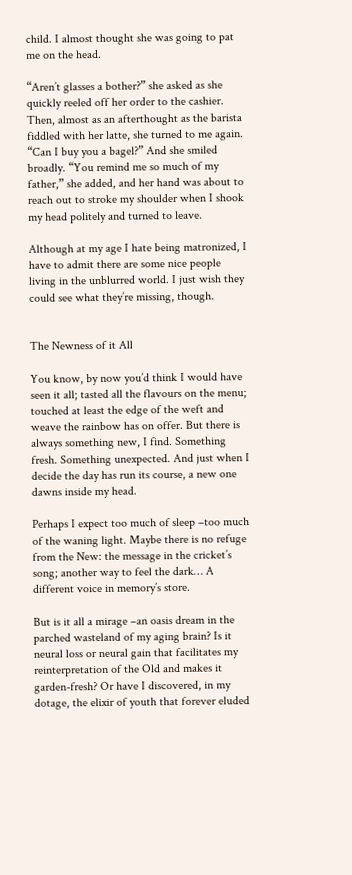child. I almost thought she was going to pat me on the head.

“Aren’t glasses a bother?” she asked as she quickly reeled off her order to the cashier. Then, almost as an afterthought as the barista fiddled with her latte, she turned to me again. “Can I buy you a bagel?” And she smiled broadly. “You remind me so much of my father,” she added, and her hand was about to reach out to stroke my shoulder when I shook my head politely and turned to leave.

Although at my age I hate being matronized, I have to admit there are some nice people living in the unblurred world. I just wish they could see what they’re missing, though.


The Newness of it All

You know, by now you’d think I would have seen it all; tasted all the flavours on the menu; touched at least the edge of the weft and weave the rainbow has on offer. But there is always something new, I find. Something fresh. Something unexpected. And just when I decide the day has run its course, a new one dawns inside my head.

Perhaps I expect too much of sleep –too much of the waning light. Maybe there is no refuge from the New: the message in the cricket’s song; another way to feel the dark… A different voice in memory’s store.

But is it all a mirage –an oasis dream in the parched wasteland of my aging brain? Is it neural loss or neural gain that facilitates my reinterpretation of the Old and makes it garden-fresh? Or have I discovered, in my dotage, the elixir of youth that forever eluded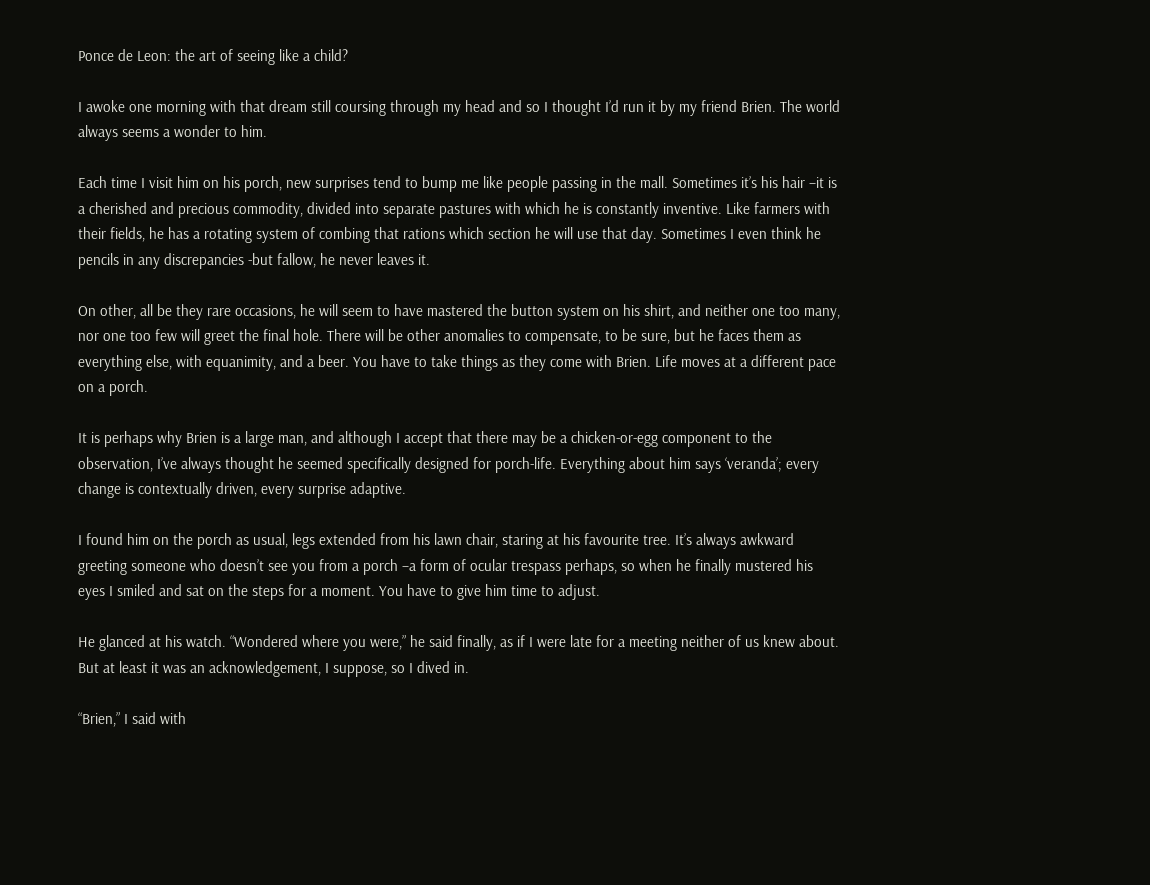Ponce de Leon: the art of seeing like a child?

I awoke one morning with that dream still coursing through my head and so I thought I’d run it by my friend Brien. The world always seems a wonder to him.

Each time I visit him on his porch, new surprises tend to bump me like people passing in the mall. Sometimes it’s his hair –it is a cherished and precious commodity, divided into separate pastures with which he is constantly inventive. Like farmers with their fields, he has a rotating system of combing that rations which section he will use that day. Sometimes I even think he pencils in any discrepancies -but fallow, he never leaves it.

On other, all be they rare occasions, he will seem to have mastered the button system on his shirt, and neither one too many, nor one too few will greet the final hole. There will be other anomalies to compensate, to be sure, but he faces them as everything else, with equanimity, and a beer. You have to take things as they come with Brien. Life moves at a different pace on a porch.

It is perhaps why Brien is a large man, and although I accept that there may be a chicken-or-egg component to the observation, I’ve always thought he seemed specifically designed for porch-life. Everything about him says ‘veranda’; every change is contextually driven, every surprise adaptive.

I found him on the porch as usual, legs extended from his lawn chair, staring at his favourite tree. It’s always awkward greeting someone who doesn’t see you from a porch –a form of ocular trespass perhaps, so when he finally mustered his eyes I smiled and sat on the steps for a moment. You have to give him time to adjust.

He glanced at his watch. “Wondered where you were,” he said finally, as if I were late for a meeting neither of us knew about. But at least it was an acknowledgement, I suppose, so I dived in.

“Brien,” I said with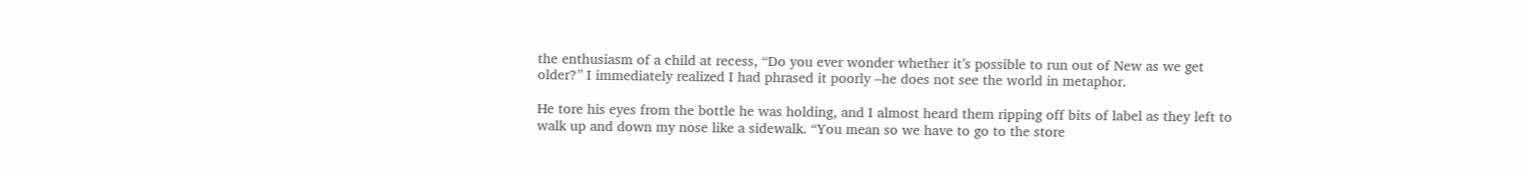the enthusiasm of a child at recess, “Do you ever wonder whether it’s possible to run out of New as we get older?” I immediately realized I had phrased it poorly –he does not see the world in metaphor.

He tore his eyes from the bottle he was holding, and I almost heard them ripping off bits of label as they left to walk up and down my nose like a sidewalk. “You mean so we have to go to the store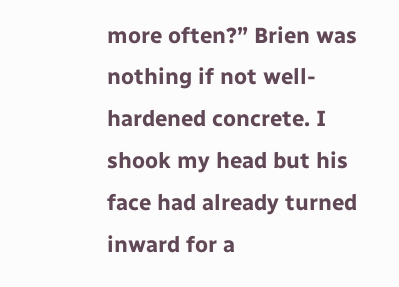more often?” Brien was nothing if not well-hardened concrete. I shook my head but his face had already turned inward for a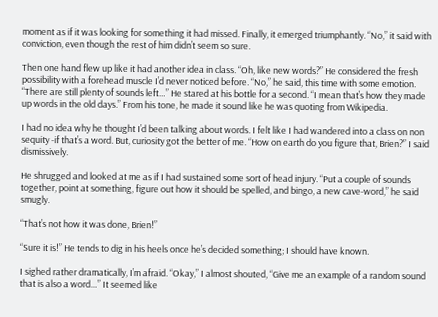moment as if it was looking for something it had missed. Finally, it emerged triumphantly. “No,” it said with conviction, even though the rest of him didn’t seem so sure.

Then one hand flew up like it had another idea in class. “Oh, like new words?” He considered the fresh possibility with a forehead muscle I’d never noticed before. “No,” he said, this time with some emotion. “There are still plenty of sounds left…” He stared at his bottle for a second. “I mean that’s how they made up words in the old days.” From his tone, he made it sound like he was quoting from Wikipedia.

I had no idea why he thought I’d been talking about words. I felt like I had wandered into a class on non sequity -if that’s a word. But, curiosity got the better of me. “How on earth do you figure that, Brien?” I said dismissively.

He shrugged and looked at me as if I had sustained some sort of head injury. “Put a couple of sounds together, point at something, figure out how it should be spelled, and bingo, a new cave-word,” he said smugly.

“That’s not how it was done, Brien!”

“Sure it is!” He tends to dig in his heels once he’s decided something; I should have known.

I sighed rather dramatically, I’m afraid. “Okay,” I almost shouted, “Give me an example of a random sound that is also a word…” It seemed like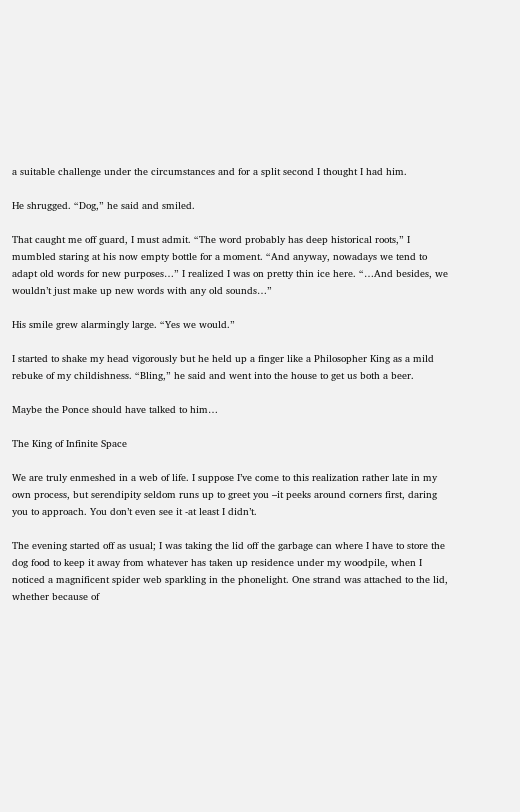a suitable challenge under the circumstances and for a split second I thought I had him.

He shrugged. “Dog,” he said and smiled.

That caught me off guard, I must admit. “The word probably has deep historical roots,” I mumbled staring at his now empty bottle for a moment. “And anyway, nowadays we tend to adapt old words for new purposes…” I realized I was on pretty thin ice here. “…And besides, we wouldn’t just make up new words with any old sounds…”

His smile grew alarmingly large. “Yes we would.”

I started to shake my head vigorously but he held up a finger like a Philosopher King as a mild rebuke of my childishness. “Bling,” he said and went into the house to get us both a beer.

Maybe the Ponce should have talked to him…

The King of Infinite Space

We are truly enmeshed in a web of life. I suppose I’ve come to this realization rather late in my own process, but serendipity seldom runs up to greet you –it peeks around corners first, daring you to approach. You don’t even see it -at least I didn’t.

The evening started off as usual; I was taking the lid off the garbage can where I have to store the dog food to keep it away from whatever has taken up residence under my woodpile, when I noticed a magnificent spider web sparkling in the phonelight. One strand was attached to the lid, whether because of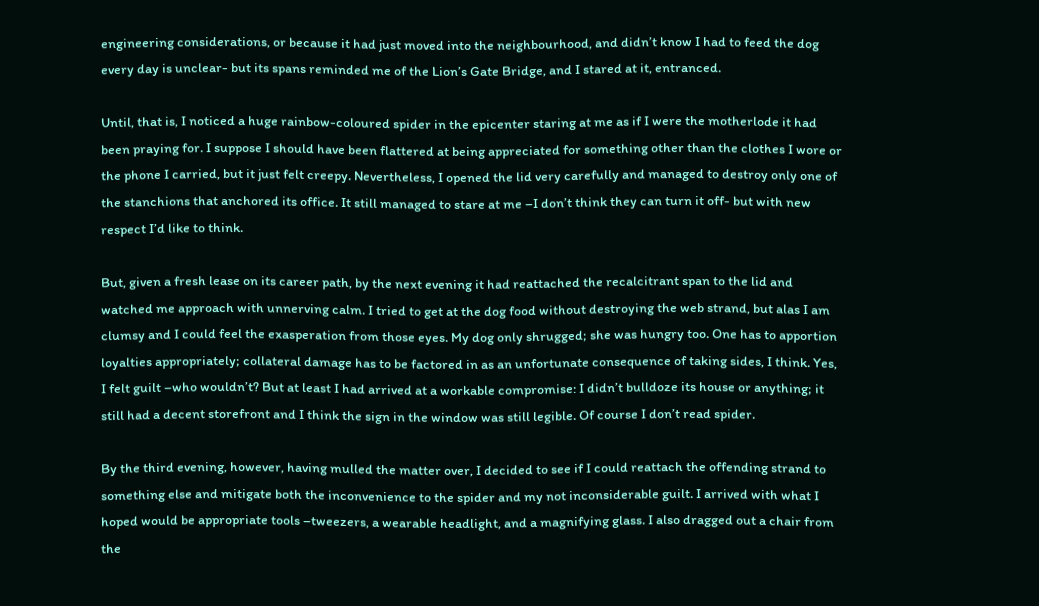engineering considerations, or because it had just moved into the neighbourhood, and didn’t know I had to feed the dog every day is unclear- but its spans reminded me of the Lion’s Gate Bridge, and I stared at it, entranced.

Until, that is, I noticed a huge rainbow-coloured spider in the epicenter staring at me as if I were the motherlode it had been praying for. I suppose I should have been flattered at being appreciated for something other than the clothes I wore or the phone I carried, but it just felt creepy. Nevertheless, I opened the lid very carefully and managed to destroy only one of the stanchions that anchored its office. It still managed to stare at me –I don’t think they can turn it off- but with new respect I’d like to think.

But, given a fresh lease on its career path, by the next evening it had reattached the recalcitrant span to the lid and watched me approach with unnerving calm. I tried to get at the dog food without destroying the web strand, but alas I am clumsy and I could feel the exasperation from those eyes. My dog only shrugged; she was hungry too. One has to apportion loyalties appropriately; collateral damage has to be factored in as an unfortunate consequence of taking sides, I think. Yes, I felt guilt –who wouldn’t? But at least I had arrived at a workable compromise: I didn’t bulldoze its house or anything; it still had a decent storefront and I think the sign in the window was still legible. Of course I don’t read spider.

By the third evening, however, having mulled the matter over, I decided to see if I could reattach the offending strand to something else and mitigate both the inconvenience to the spider and my not inconsiderable guilt. I arrived with what I hoped would be appropriate tools –tweezers, a wearable headlight, and a magnifying glass. I also dragged out a chair from the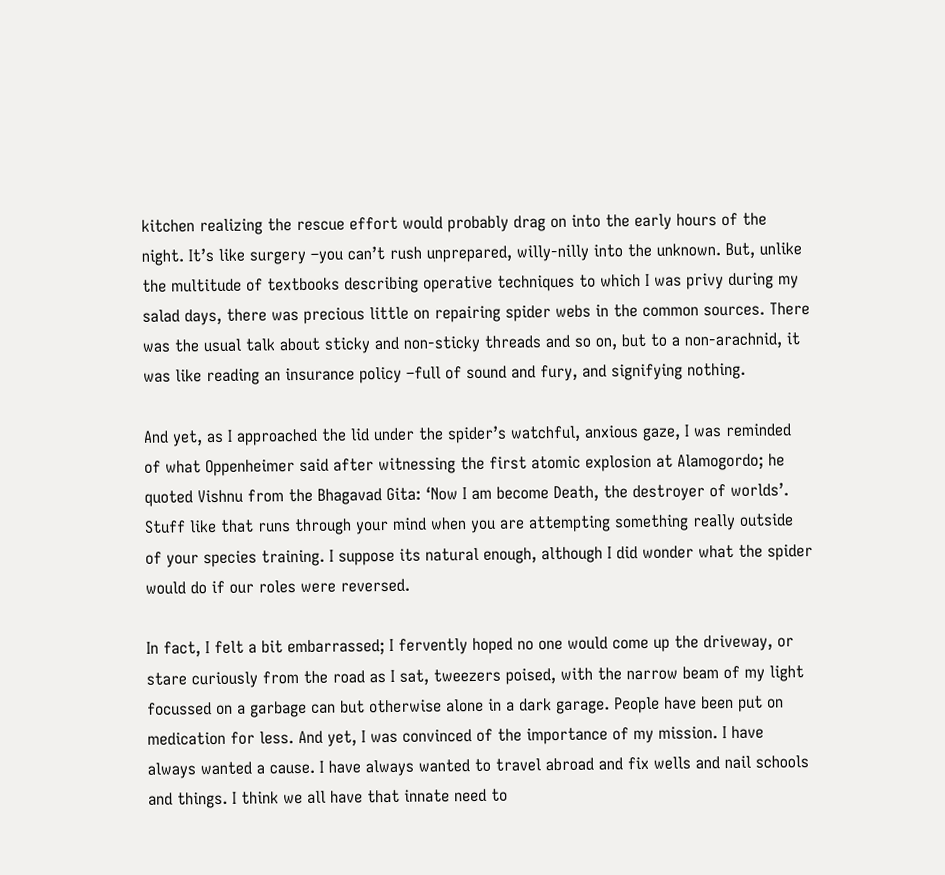kitchen realizing the rescue effort would probably drag on into the early hours of the night. It’s like surgery –you can’t rush unprepared, willy-nilly into the unknown. But, unlike the multitude of textbooks describing operative techniques to which I was privy during my salad days, there was precious little on repairing spider webs in the common sources. There was the usual talk about sticky and non-sticky threads and so on, but to a non-arachnid, it was like reading an insurance policy –full of sound and fury, and signifying nothing.

And yet, as I approached the lid under the spider’s watchful, anxious gaze, I was reminded of what Oppenheimer said after witnessing the first atomic explosion at Alamogordo; he quoted Vishnu from the Bhagavad Gita: ‘Now I am become Death, the destroyer of worlds’. Stuff like that runs through your mind when you are attempting something really outside of your species training. I suppose its natural enough, although I did wonder what the spider would do if our roles were reversed.

In fact, I felt a bit embarrassed; I fervently hoped no one would come up the driveway, or stare curiously from the road as I sat, tweezers poised, with the narrow beam of my light focussed on a garbage can but otherwise alone in a dark garage. People have been put on medication for less. And yet, I was convinced of the importance of my mission. I have always wanted a cause. I have always wanted to travel abroad and fix wells and nail schools and things. I think we all have that innate need to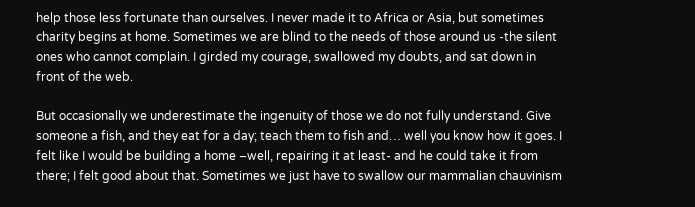help those less fortunate than ourselves. I never made it to Africa or Asia, but sometimes charity begins at home. Sometimes we are blind to the needs of those around us -the silent ones who cannot complain. I girded my courage, swallowed my doubts, and sat down in front of the web.

But occasionally we underestimate the ingenuity of those we do not fully understand. Give someone a fish, and they eat for a day; teach them to fish and… well you know how it goes. I felt like I would be building a home –well, repairing it at least- and he could take it from there; I felt good about that. Sometimes we just have to swallow our mammalian chauvinism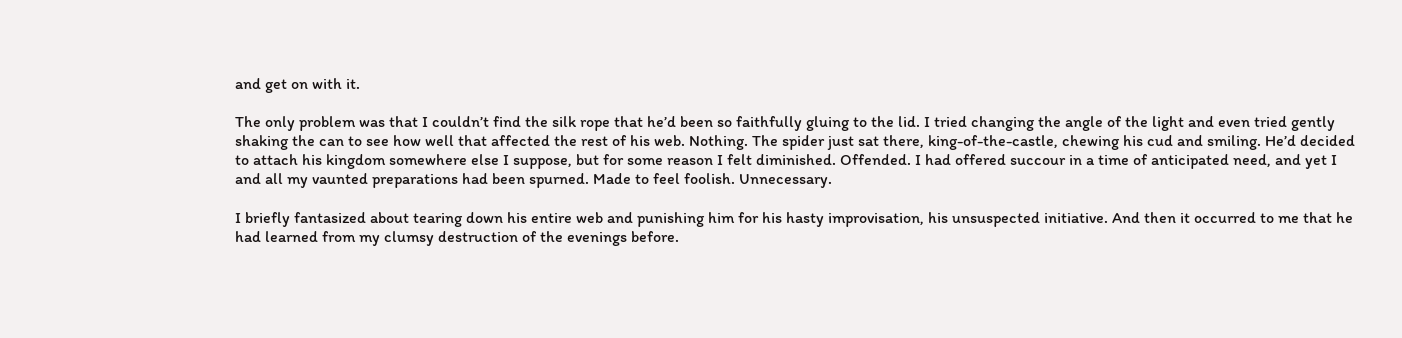and get on with it.

The only problem was that I couldn’t find the silk rope that he’d been so faithfully gluing to the lid. I tried changing the angle of the light and even tried gently shaking the can to see how well that affected the rest of his web. Nothing. The spider just sat there, king-of-the-castle, chewing his cud and smiling. He’d decided to attach his kingdom somewhere else I suppose, but for some reason I felt diminished. Offended. I had offered succour in a time of anticipated need, and yet I and all my vaunted preparations had been spurned. Made to feel foolish. Unnecessary.

I briefly fantasized about tearing down his entire web and punishing him for his hasty improvisation, his unsuspected initiative. And then it occurred to me that he had learned from my clumsy destruction of the evenings before.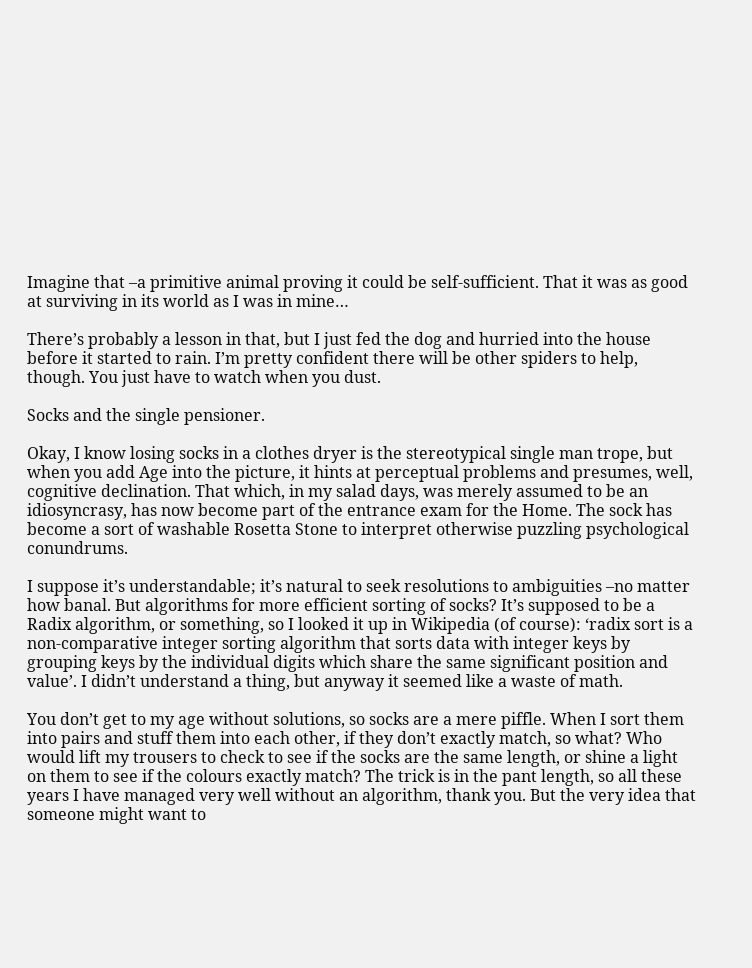Imagine that –a primitive animal proving it could be self-sufficient. That it was as good at surviving in its world as I was in mine…

There’s probably a lesson in that, but I just fed the dog and hurried into the house before it started to rain. I’m pretty confident there will be other spiders to help, though. You just have to watch when you dust.

Socks and the single pensioner.

Okay, I know losing socks in a clothes dryer is the stereotypical single man trope, but when you add Age into the picture, it hints at perceptual problems and presumes, well, cognitive declination. That which, in my salad days, was merely assumed to be an idiosyncrasy, has now become part of the entrance exam for the Home. The sock has become a sort of washable Rosetta Stone to interpret otherwise puzzling psychological conundrums.

I suppose it’s understandable; it’s natural to seek resolutions to ambiguities –no matter how banal. But algorithms for more efficient sorting of socks? It’s supposed to be a Radix algorithm, or something, so I looked it up in Wikipedia (of course): ‘radix sort is a non-comparative integer sorting algorithm that sorts data with integer keys by grouping keys by the individual digits which share the same significant position and value’. I didn’t understand a thing, but anyway it seemed like a waste of math.

You don’t get to my age without solutions, so socks are a mere piffle. When I sort them into pairs and stuff them into each other, if they don’t exactly match, so what? Who would lift my trousers to check to see if the socks are the same length, or shine a light on them to see if the colours exactly match? The trick is in the pant length, so all these years I have managed very well without an algorithm, thank you. But the very idea that someone might want to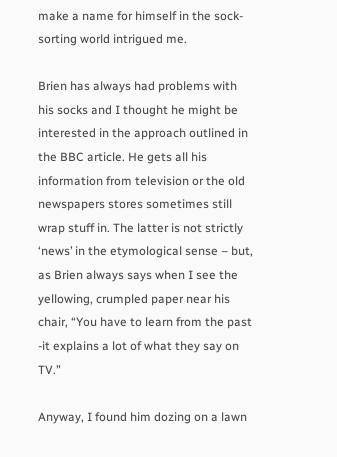make a name for himself in the sock-sorting world intrigued me.

Brien has always had problems with his socks and I thought he might be interested in the approach outlined in the BBC article. He gets all his information from television or the old newspapers stores sometimes still wrap stuff in. The latter is not strictly ‘news’ in the etymological sense – but, as Brien always says when I see the yellowing, crumpled paper near his chair, “You have to learn from the past -it explains a lot of what they say on TV.”

Anyway, I found him dozing on a lawn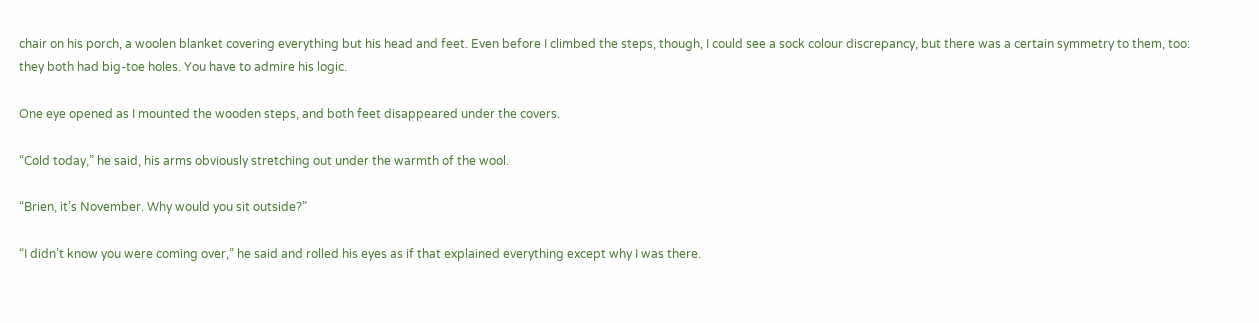chair on his porch, a woolen blanket covering everything but his head and feet. Even before I climbed the steps, though, I could see a sock colour discrepancy, but there was a certain symmetry to them, too: they both had big-toe holes. You have to admire his logic.

One eye opened as I mounted the wooden steps, and both feet disappeared under the covers.

“Cold today,” he said, his arms obviously stretching out under the warmth of the wool.

“Brien, it’s November. Why would you sit outside?”

“I didn’t know you were coming over,” he said and rolled his eyes as if that explained everything except why I was there.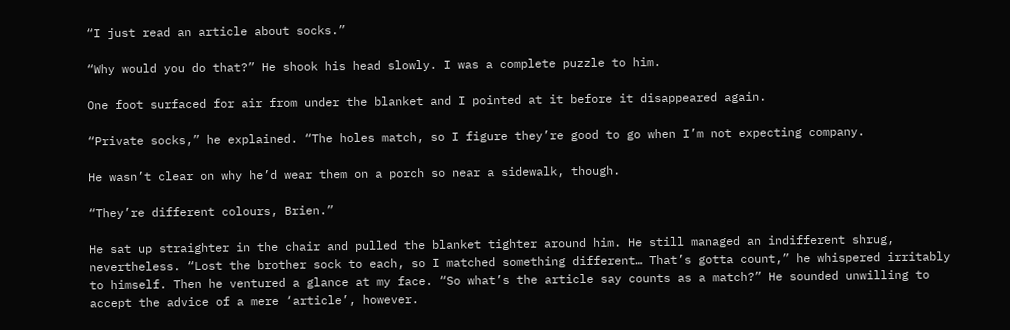“I just read an article about socks.”

“Why would you do that?” He shook his head slowly. I was a complete puzzle to him.

One foot surfaced for air from under the blanket and I pointed at it before it disappeared again.

“Private socks,” he explained. “The holes match, so I figure they’re good to go when I’m not expecting company.

He wasn’t clear on why he’d wear them on a porch so near a sidewalk, though.

“They’re different colours, Brien.”

He sat up straighter in the chair and pulled the blanket tighter around him. He still managed an indifferent shrug, nevertheless. “Lost the brother sock to each, so I matched something different… That’s gotta count,” he whispered irritably to himself. Then he ventured a glance at my face. “So what’s the article say counts as a match?” He sounded unwilling to accept the advice of a mere ‘article’, however.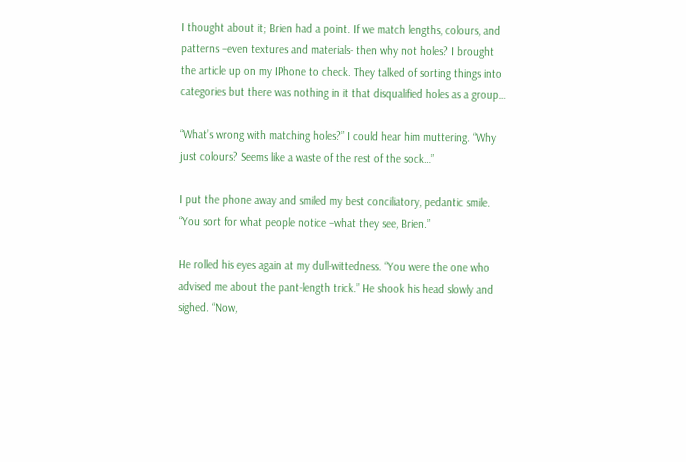I thought about it; Brien had a point. If we match lengths, colours, and patterns –even textures and materials- then why not holes? I brought the article up on my IPhone to check. They talked of sorting things into categories but there was nothing in it that disqualified holes as a group…

“What’s wrong with matching holes?” I could hear him muttering. “Why just colours? Seems like a waste of the rest of the sock…”

I put the phone away and smiled my best conciliatory, pedantic smile. “You sort for what people notice –what they see, Brien.”

He rolled his eyes again at my dull-wittedness. “You were the one who advised me about the pant-length trick.” He shook his head slowly and sighed. “Now,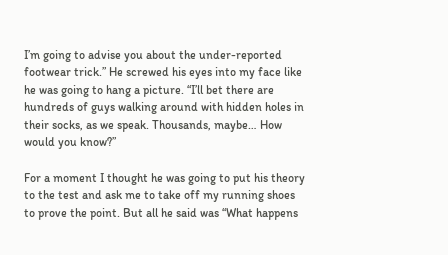I’m going to advise you about the under-reported footwear trick.” He screwed his eyes into my face like he was going to hang a picture. “I’ll bet there are hundreds of guys walking around with hidden holes in their socks, as we speak. Thousands, maybe… How would you know?”

For a moment I thought he was going to put his theory to the test and ask me to take off my running shoes to prove the point. But all he said was “What happens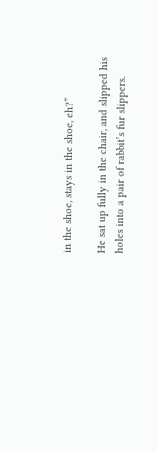in the shoe, stays in the shoe, eh?”

He sat up fully in the chair, and slipped his holes into a pair of rabbit’s fur slippers.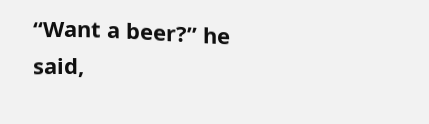“Want a beer?” he said,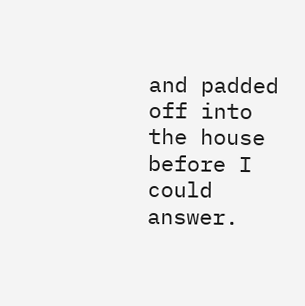and padded off into the house before I could answer.